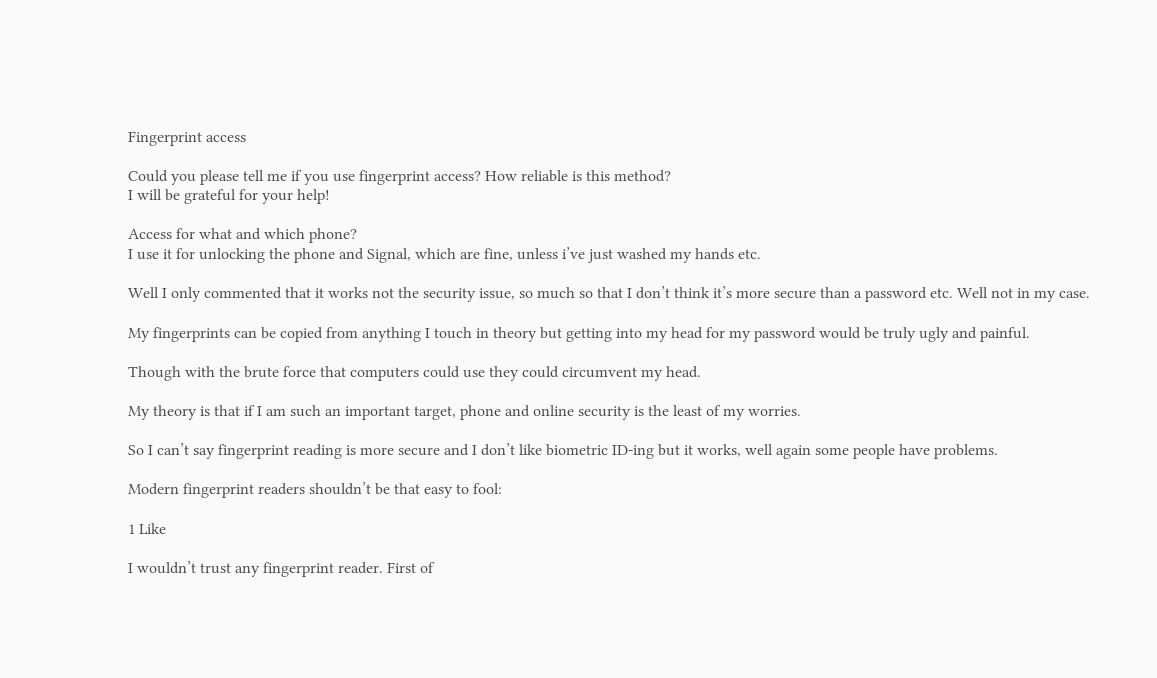Fingerprint access

Could you please tell me if you use fingerprint access? How reliable is this method?
I will be grateful for your help!

Access for what and which phone?
I use it for unlocking the phone and Signal, which are fine, unless i’ve just washed my hands etc.

Well I only commented that it works not the security issue, so much so that I don’t think it’s more secure than a password etc. Well not in my case.

My fingerprints can be copied from anything I touch in theory but getting into my head for my password would be truly ugly and painful.

Though with the brute force that computers could use they could circumvent my head.

My theory is that if I am such an important target, phone and online security is the least of my worries.

So I can’t say fingerprint reading is more secure and I don’t like biometric ID-ing but it works, well again some people have problems.

Modern fingerprint readers shouldn’t be that easy to fool:

1 Like

I wouldn’t trust any fingerprint reader. First of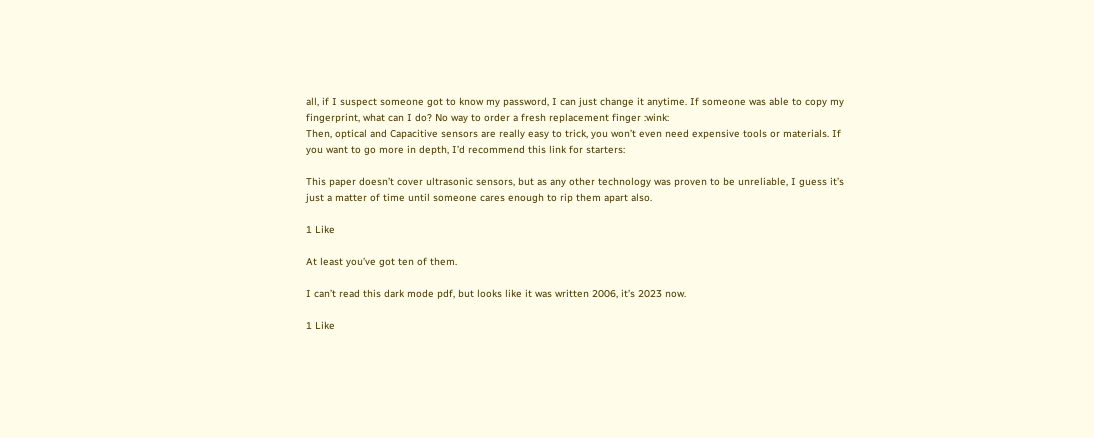all, if I suspect someone got to know my password, I can just change it anytime. If someone was able to copy my fingerprint, what can I do? No way to order a fresh replacement finger :wink:
Then, optical and Capacitive sensors are really easy to trick, you won’t even need expensive tools or materials. If you want to go more in depth, I’d recommend this link for starters:

This paper doesn’t cover ultrasonic sensors, but as any other technology was proven to be unreliable, I guess it’s just a matter of time until someone cares enough to rip them apart also.

1 Like

At least you’ve got ten of them.

I can’t read this dark mode pdf, but looks like it was written 2006, it’s 2023 now.

1 Like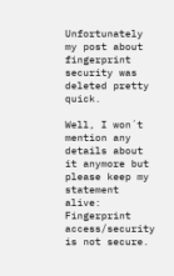Unfortunately my post about fingerprint security was deleted pretty quick.

Well, I won´t mention any details about it anymore but please keep my statement alive:
Fingerprint access/security is not secure.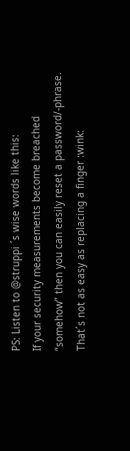PS: Listen to @struppi ´s wise words like this:
If your security measurements become breached “somehow” then you can easily reset a password/-phrase. That´s not as easy as replacing a finger :wink: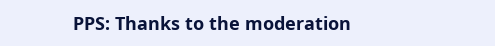PPS: Thanks to the moderation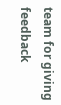team for giving feedback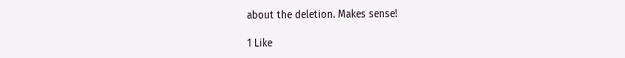about the deletion. Makes sense!

1 Like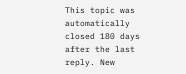This topic was automatically closed 180 days after the last reply. New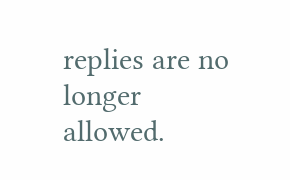replies are no longer allowed.